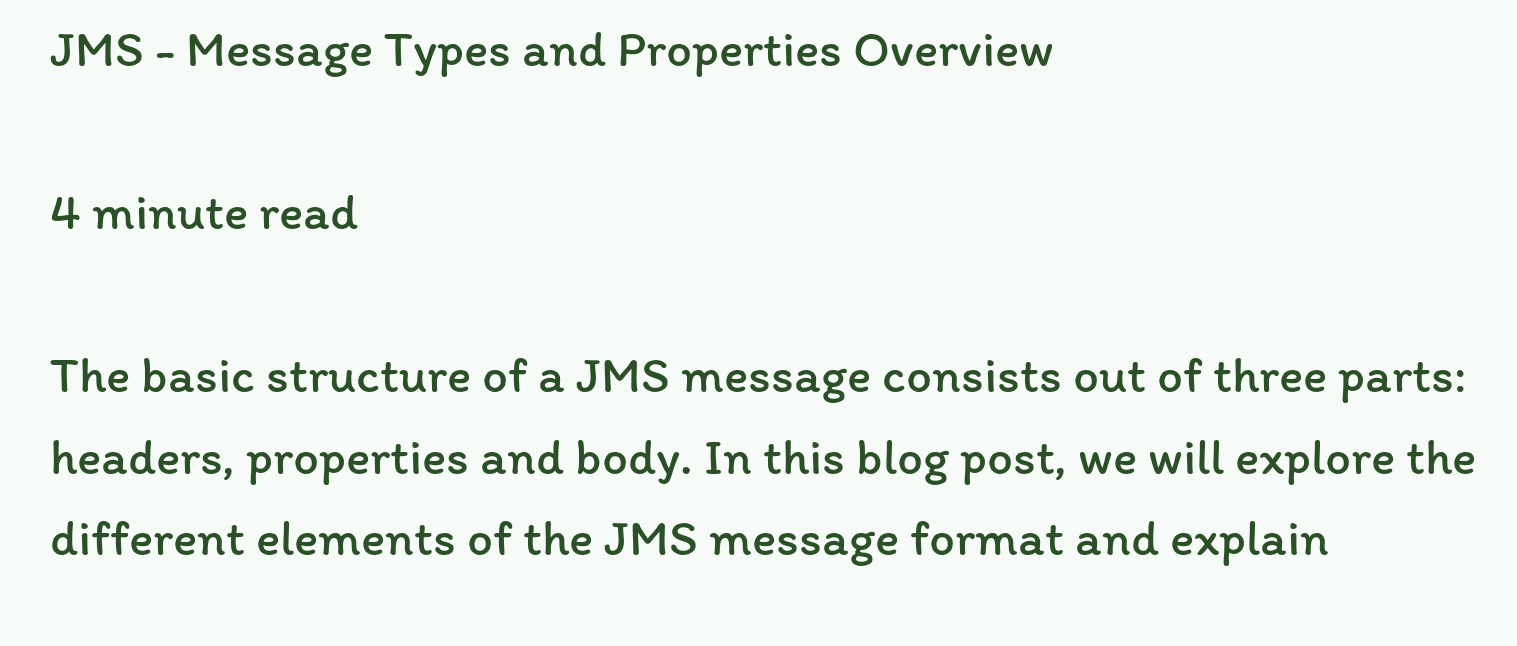JMS - Message Types and Properties Overview

4 minute read

The basic structure of a JMS message consists out of three parts: headers, properties and body. In this blog post, we will explore the different elements of the JMS message format and explain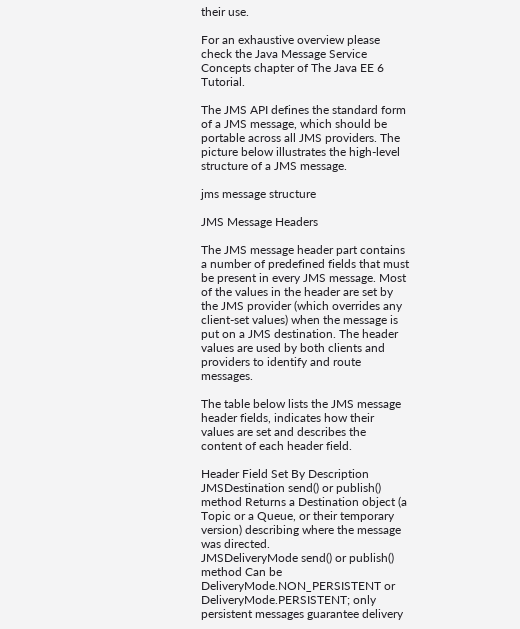their use.

For an exhaustive overview please check the Java Message Service Concepts chapter of The Java EE 6 Tutorial.

The JMS API defines the standard form of a JMS message, which should be portable across all JMS providers. The picture below illustrates the high-level structure of a JMS message.

jms message structure

JMS Message Headers

The JMS message header part contains a number of predefined fields that must be present in every JMS message. Most of the values in the header are set by the JMS provider (which overrides any client-set values) when the message is put on a JMS destination. The header values are used by both clients and providers to identify and route messages.

The table below lists the JMS message header fields, indicates how their values are set and describes the content of each header field.

Header Field Set By Description
JMSDestination send() or publish() method Returns a Destination object (a Topic or a Queue, or their temporary version) describing where the message was directed.
JMSDeliveryMode send() or publish() method Can be DeliveryMode.NON_PERSISTENT or DeliveryMode.PERSISTENT; only persistent messages guarantee delivery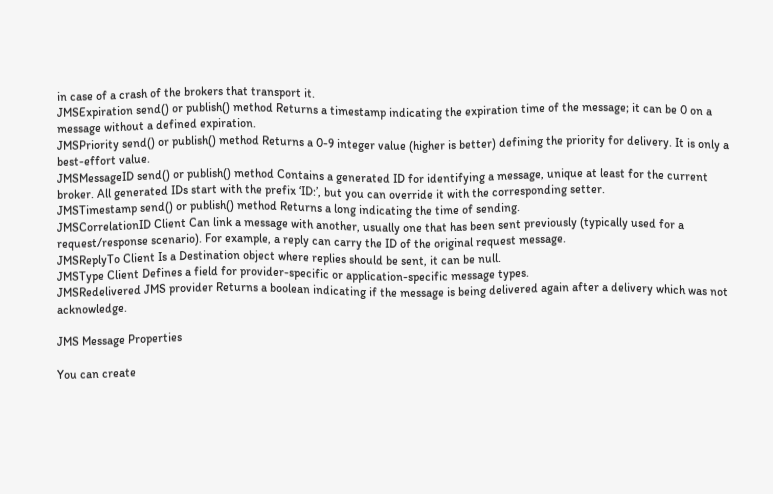in case of a crash of the brokers that transport it.
JMSExpiration send() or publish() method Returns a timestamp indicating the expiration time of the message; it can be 0 on a message without a defined expiration.
JMSPriority send() or publish() method Returns a 0-9 integer value (higher is better) defining the priority for delivery. It is only a best-effort value.
JMSMessageID send() or publish() method Contains a generated ID for identifying a message, unique at least for the current broker. All generated IDs start with the prefix ‘ID:’, but you can override it with the corresponding setter.
JMSTimestamp send() or publish() method Returns a long indicating the time of sending.
JMSCorrelationID Client Can link a message with another, usually one that has been sent previously (typically used for a request/response scenario). For example, a reply can carry the ID of the original request message.
JMSReplyTo Client Is a Destination object where replies should be sent, it can be null.
JMSType Client Defines a field for provider-specific or application-specific message types.
JMSRedelivered JMS provider Returns a boolean indicating if the message is being delivered again after a delivery which was not acknowledge.

JMS Message Properties

You can create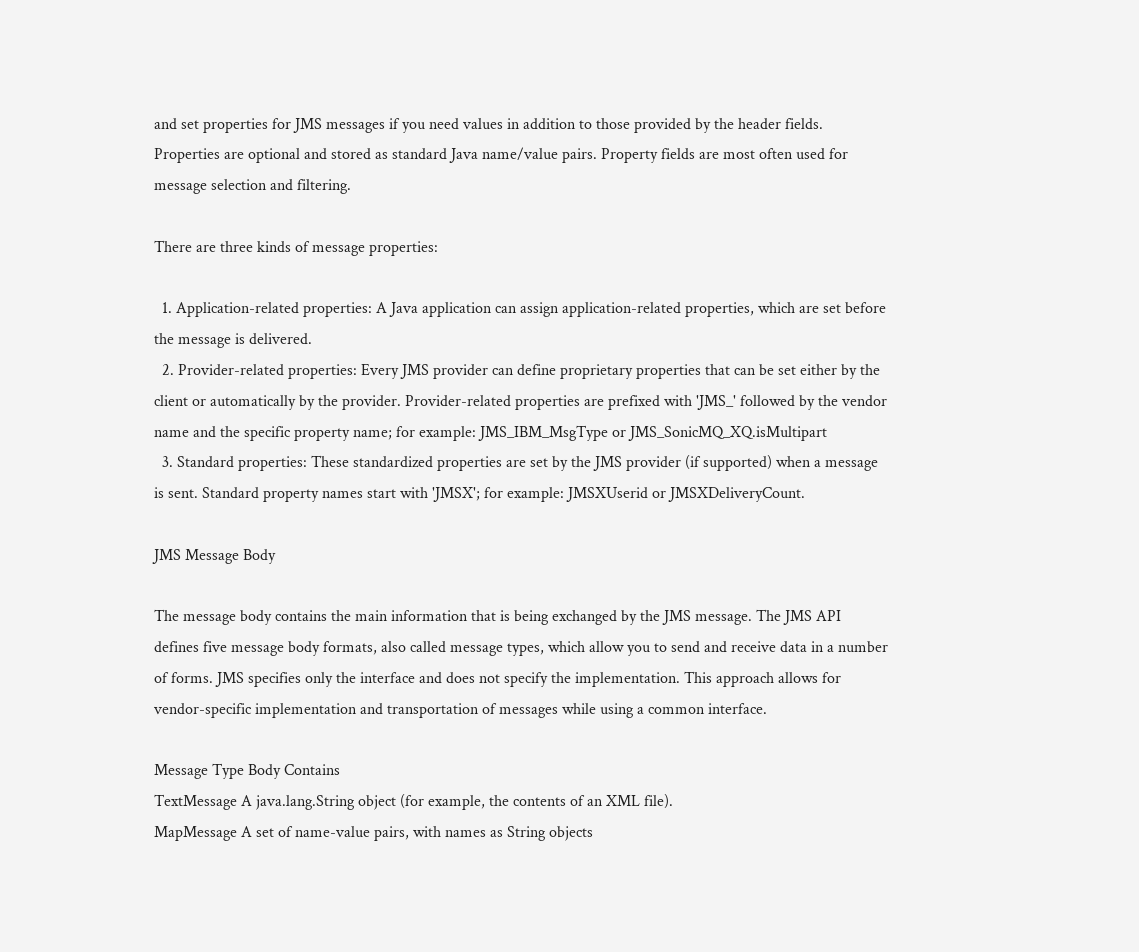and set properties for JMS messages if you need values in addition to those provided by the header fields. Properties are optional and stored as standard Java name/value pairs. Property fields are most often used for message selection and filtering.

There are three kinds of message properties:

  1. Application-related properties: A Java application can assign application-related properties, which are set before the message is delivered.
  2. Provider-related properties: Every JMS provider can define proprietary properties that can be set either by the client or automatically by the provider. Provider-related properties are prefixed with 'JMS_' followed by the vendor name and the specific property name; for example: JMS_IBM_MsgType or JMS_SonicMQ_XQ.isMultipart
  3. Standard properties: These standardized properties are set by the JMS provider (if supported) when a message is sent. Standard property names start with 'JMSX'; for example: JMSXUserid or JMSXDeliveryCount.

JMS Message Body

The message body contains the main information that is being exchanged by the JMS message. The JMS API defines five message body formats, also called message types, which allow you to send and receive data in a number of forms. JMS specifies only the interface and does not specify the implementation. This approach allows for vendor-specific implementation and transportation of messages while using a common interface.

Message Type Body Contains
TextMessage A java.lang.String object (for example, the contents of an XML file).
MapMessage A set of name-value pairs, with names as String objects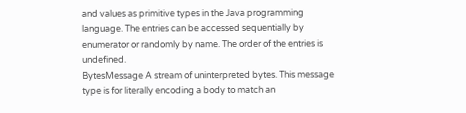and values as primitive types in the Java programming language. The entries can be accessed sequentially by enumerator or randomly by name. The order of the entries is undefined.
BytesMessage A stream of uninterpreted bytes. This message type is for literally encoding a body to match an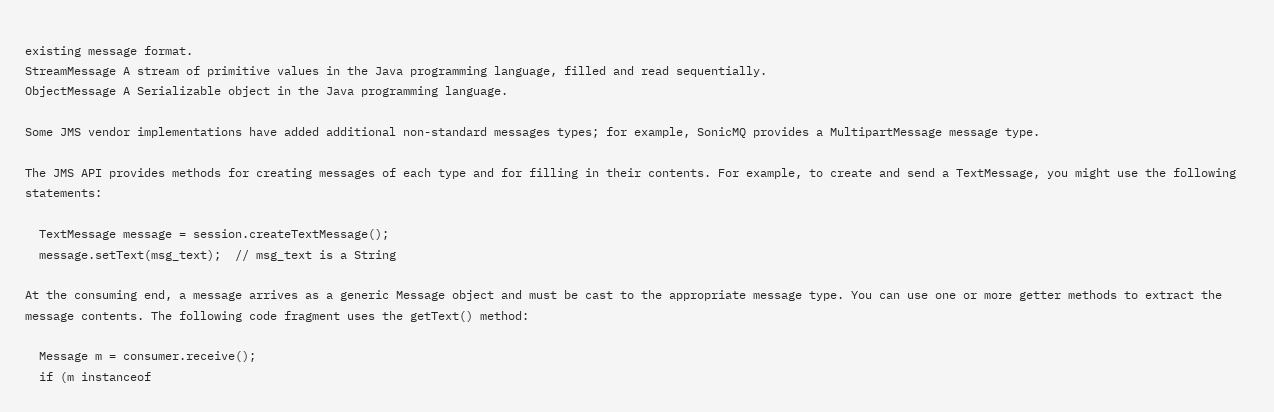existing message format.
StreamMessage A stream of primitive values in the Java programming language, filled and read sequentially.
ObjectMessage A Serializable object in the Java programming language.

Some JMS vendor implementations have added additional non-standard messages types; for example, SonicMQ provides a MultipartMessage message type.

The JMS API provides methods for creating messages of each type and for filling in their contents. For example, to create and send a TextMessage, you might use the following statements:

  TextMessage message = session.createTextMessage();
  message.setText(msg_text);  // msg_text is a String

At the consuming end, a message arrives as a generic Message object and must be cast to the appropriate message type. You can use one or more getter methods to extract the message contents. The following code fragment uses the getText() method:

  Message m = consumer.receive();
  if (m instanceof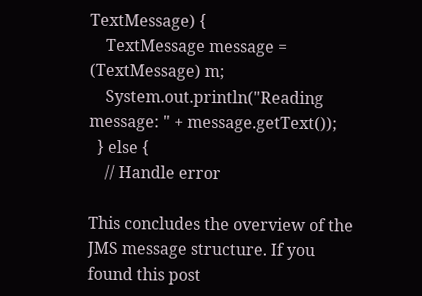TextMessage) {
    TextMessage message = (TextMessage) m;
    System.out.println("Reading message: " + message.getText());
  } else {
    // Handle error

This concludes the overview of the JMS message structure. If you found this post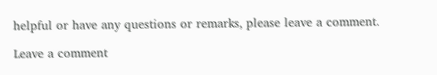helpful or have any questions or remarks, please leave a comment.

Leave a comment